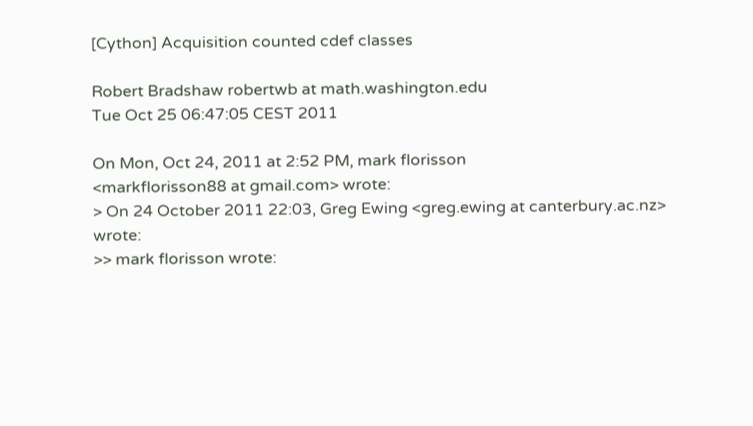[Cython] Acquisition counted cdef classes

Robert Bradshaw robertwb at math.washington.edu
Tue Oct 25 06:47:05 CEST 2011

On Mon, Oct 24, 2011 at 2:52 PM, mark florisson
<markflorisson88 at gmail.com> wrote:
> On 24 October 2011 22:03, Greg Ewing <greg.ewing at canterbury.ac.nz> wrote:
>> mark florisson wrote: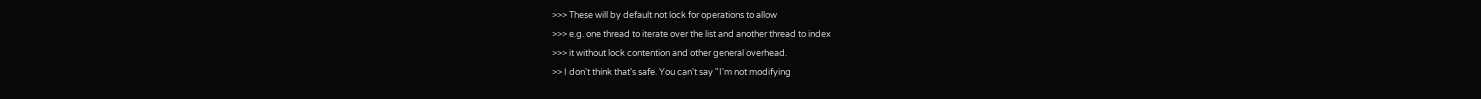>>> These will by default not lock for operations to allow
>>> e.g. one thread to iterate over the list and another thread to index
>>> it without lock contention and other general overhead.
>> I don't think that's safe. You can't say "I'm not modifying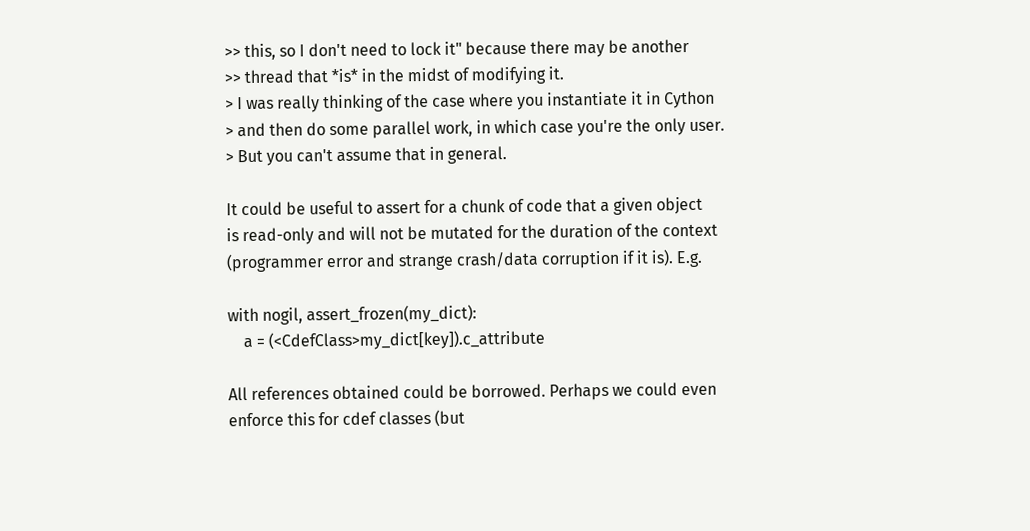>> this, so I don't need to lock it" because there may be another
>> thread that *is* in the midst of modifying it.
> I was really thinking of the case where you instantiate it in Cython
> and then do some parallel work, in which case you're the only user.
> But you can't assume that in general.

It could be useful to assert for a chunk of code that a given object
is read-only and will not be mutated for the duration of the context
(programmer error and strange crash/data corruption if it is). E.g.

with nogil, assert_frozen(my_dict):
    a = (<CdefClass>my_dict[key]).c_attribute

All references obtained could be borrowed. Perhaps we could even
enforce this for cdef classes (but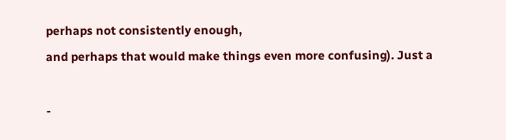perhaps not consistently enough,
and perhaps that would make things even more confusing). Just a

-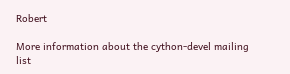Robert

More information about the cython-devel mailing list